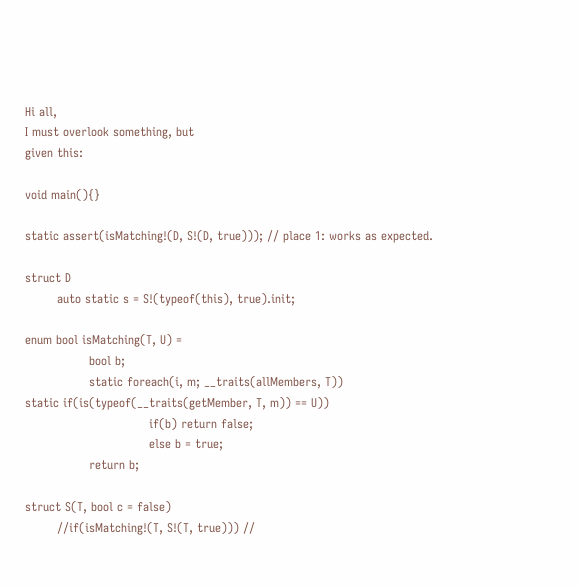Hi all,
I must overlook something, but
given this:

void main(){}

static assert(isMatching!(D, S!(D, true))); // place 1: works as expected.

struct D
        auto static s = S!(typeof(this), true).init;

enum bool isMatching(T, U) =
                bool b;
                static foreach(i, m; __traits(allMembers, T))
static if(is(typeof(__traits(getMember, T, m)) == U))
                               if(b) return false;
                               else b = true;
                return b;

struct S(T, bool c = false)
        //if(isMatching!(T, S!(T, true))) //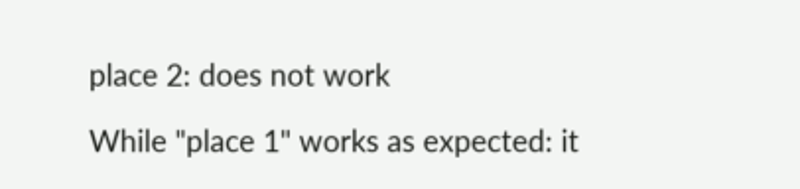place 2: does not work

While "place 1" works as expected: it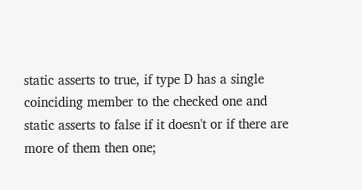static asserts to true, if type D has a single coinciding member to the checked one and static asserts to false if it doesn't or if there are more of them then one;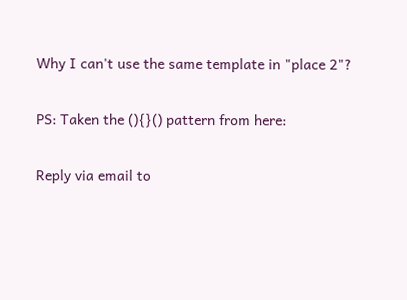Why I can't use the same template in "place 2"?

PS: Taken the (){}() pattern from here:

Reply via email to